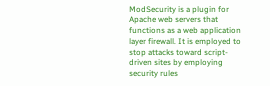ModSecurity is a plugin for Apache web servers that functions as a web application layer firewall. It is employed to stop attacks toward script-driven sites by employing security rules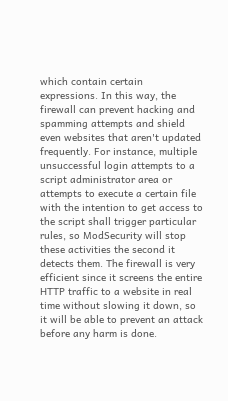which contain certain expressions. In this way, the firewall can prevent hacking and spamming attempts and shield even websites that aren't updated frequently. For instance, multiple unsuccessful login attempts to a script administrator area or attempts to execute a certain file with the intention to get access to the script shall trigger particular rules, so ModSecurity will stop these activities the second it detects them. The firewall is very efficient since it screens the entire HTTP traffic to a website in real time without slowing it down, so it will be able to prevent an attack before any harm is done.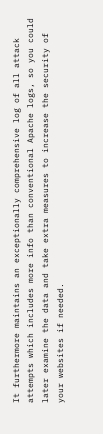It furthermore maintains an exceptionally comprehensive log of all attack attempts which includes more info than conventional Apache logs, so you could later examine the data and take extra measures to increase the security of your websites if needed.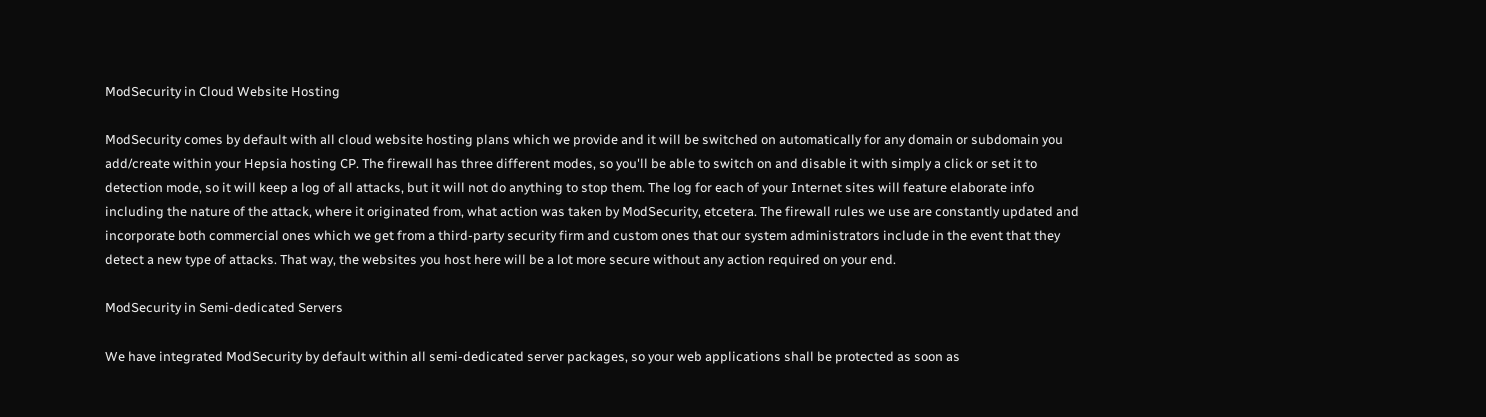ModSecurity in Cloud Website Hosting

ModSecurity comes by default with all cloud website hosting plans which we provide and it will be switched on automatically for any domain or subdomain you add/create within your Hepsia hosting CP. The firewall has three different modes, so you'll be able to switch on and disable it with simply a click or set it to detection mode, so it will keep a log of all attacks, but it will not do anything to stop them. The log for each of your Internet sites will feature elaborate info including the nature of the attack, where it originated from, what action was taken by ModSecurity, etcetera. The firewall rules we use are constantly updated and incorporate both commercial ones which we get from a third-party security firm and custom ones that our system administrators include in the event that they detect a new type of attacks. That way, the websites you host here will be a lot more secure without any action required on your end.

ModSecurity in Semi-dedicated Servers

We have integrated ModSecurity by default within all semi-dedicated server packages, so your web applications shall be protected as soon as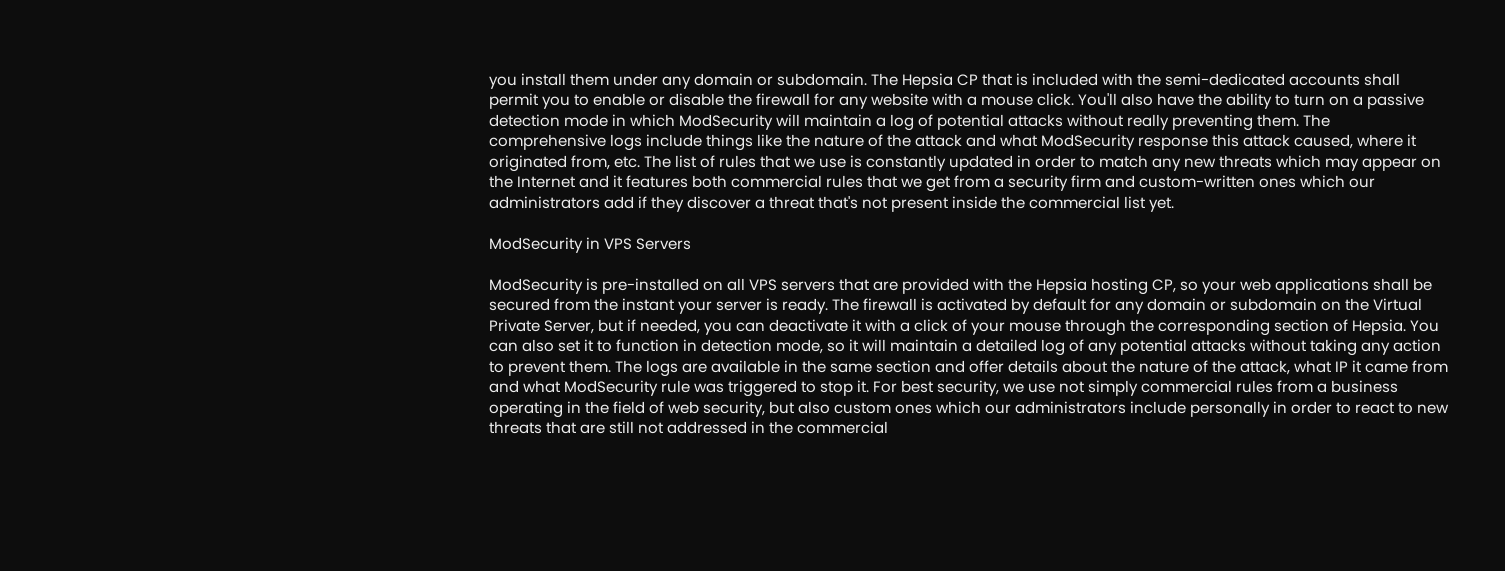you install them under any domain or subdomain. The Hepsia CP that is included with the semi-dedicated accounts shall permit you to enable or disable the firewall for any website with a mouse click. You'll also have the ability to turn on a passive detection mode in which ModSecurity will maintain a log of potential attacks without really preventing them. The comprehensive logs include things like the nature of the attack and what ModSecurity response this attack caused, where it originated from, etc. The list of rules that we use is constantly updated in order to match any new threats which may appear on the Internet and it features both commercial rules that we get from a security firm and custom-written ones which our administrators add if they discover a threat that's not present inside the commercial list yet.

ModSecurity in VPS Servers

ModSecurity is pre-installed on all VPS servers that are provided with the Hepsia hosting CP, so your web applications shall be secured from the instant your server is ready. The firewall is activated by default for any domain or subdomain on the Virtual Private Server, but if needed, you can deactivate it with a click of your mouse through the corresponding section of Hepsia. You can also set it to function in detection mode, so it will maintain a detailed log of any potential attacks without taking any action to prevent them. The logs are available in the same section and offer details about the nature of the attack, what IP it came from and what ModSecurity rule was triggered to stop it. For best security, we use not simply commercial rules from a business operating in the field of web security, but also custom ones which our administrators include personally in order to react to new threats that are still not addressed in the commercial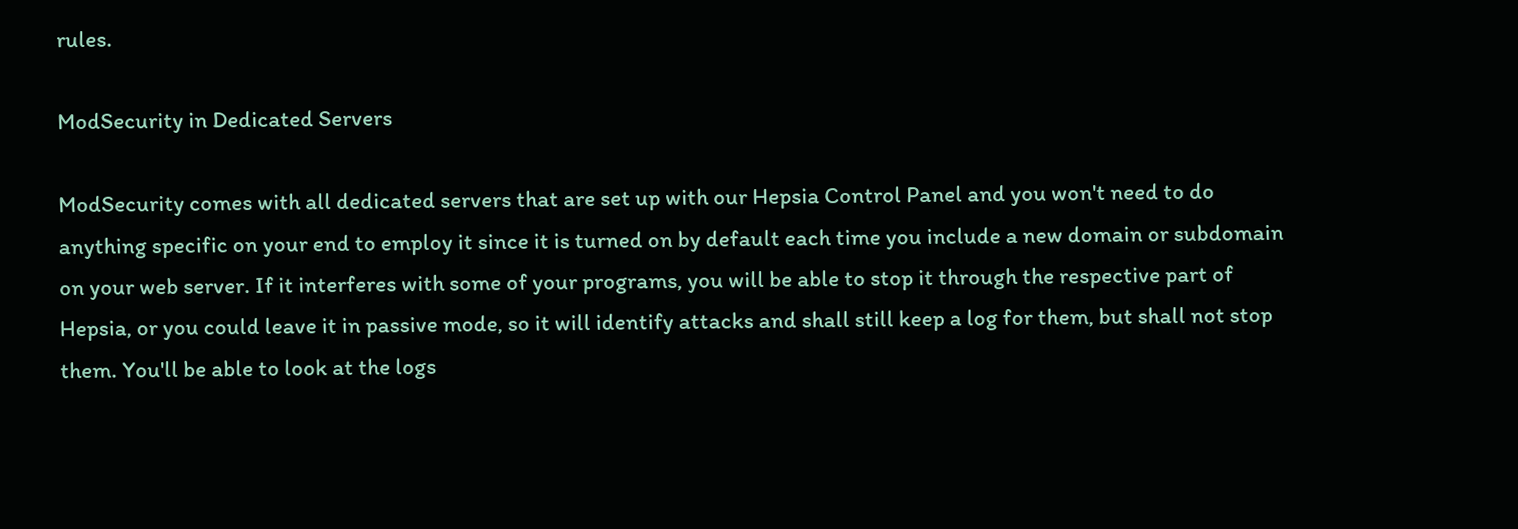rules.

ModSecurity in Dedicated Servers

ModSecurity comes with all dedicated servers that are set up with our Hepsia Control Panel and you won't need to do anything specific on your end to employ it since it is turned on by default each time you include a new domain or subdomain on your web server. If it interferes with some of your programs, you will be able to stop it through the respective part of Hepsia, or you could leave it in passive mode, so it will identify attacks and shall still keep a log for them, but shall not stop them. You'll be able to look at the logs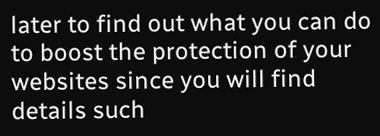later to find out what you can do to boost the protection of your websites since you will find details such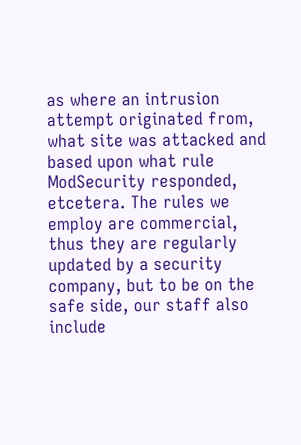as where an intrusion attempt originated from, what site was attacked and based upon what rule ModSecurity responded, etcetera. The rules we employ are commercial, thus they are regularly updated by a security company, but to be on the safe side, our staff also include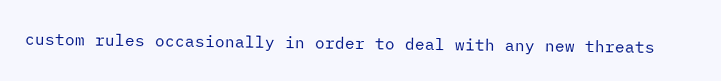custom rules occasionally in order to deal with any new threats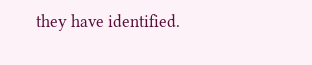they have identified.